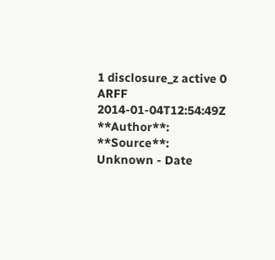1 disclosure_z active 0 ARFF 2014-01-04T12:54:49Z **Author**: **Source**: Unknown - Date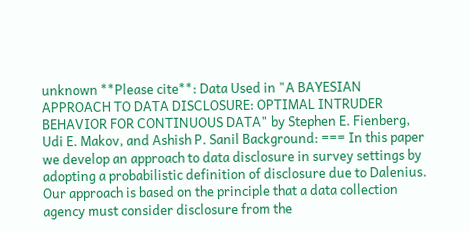unknown **Please cite**: Data Used in "A BAYESIAN APPROACH TO DATA DISCLOSURE: OPTIMAL INTRUDER BEHAVIOR FOR CONTINUOUS DATA" by Stephen E. Fienberg, Udi E. Makov, and Ashish P. Sanil Background: === In this paper we develop an approach to data disclosure in survey settings by adopting a probabilistic definition of disclosure due to Dalenius. Our approach is based on the principle that a data collection agency must consider disclosure from the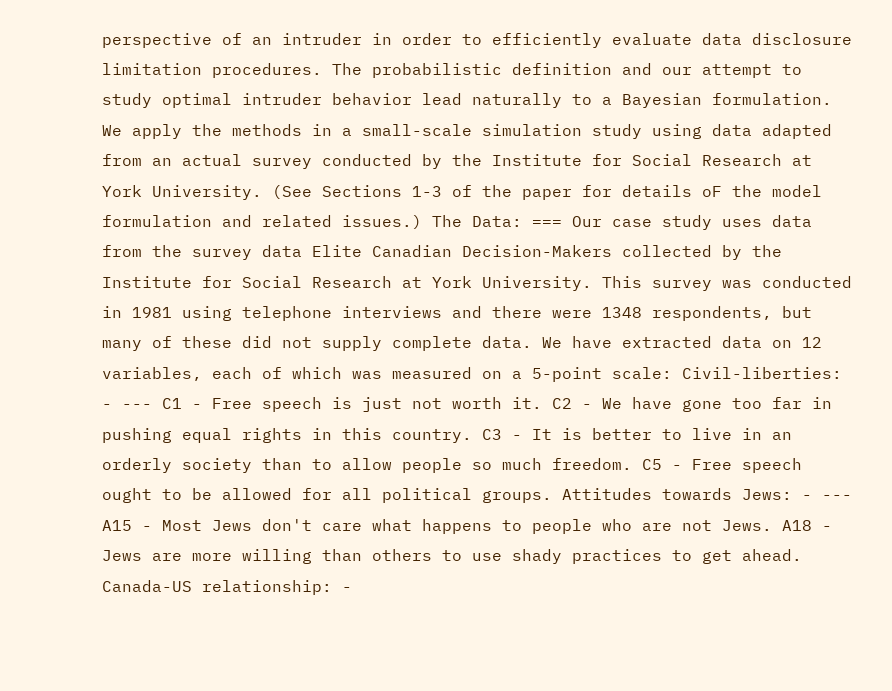perspective of an intruder in order to efficiently evaluate data disclosure limitation procedures. The probabilistic definition and our attempt to study optimal intruder behavior lead naturally to a Bayesian formulation. We apply the methods in a small-scale simulation study using data adapted from an actual survey conducted by the Institute for Social Research at York University. (See Sections 1-3 of the paper for details oF the model formulation and related issues.) The Data: === Our case study uses data from the survey data Elite Canadian Decision-Makers collected by the Institute for Social Research at York University. This survey was conducted in 1981 using telephone interviews and there were 1348 respondents, but many of these did not supply complete data. We have extracted data on 12 variables, each of which was measured on a 5-point scale: Civil-liberties: - --- C1 - Free speech is just not worth it. C2 - We have gone too far in pushing equal rights in this country. C3 - It is better to live in an orderly society than to allow people so much freedom. C5 - Free speech ought to be allowed for all political groups. Attitudes towards Jews: - --- A15 - Most Jews don't care what happens to people who are not Jews. A18 - Jews are more willing than others to use shady practices to get ahead. Canada-US relationship: -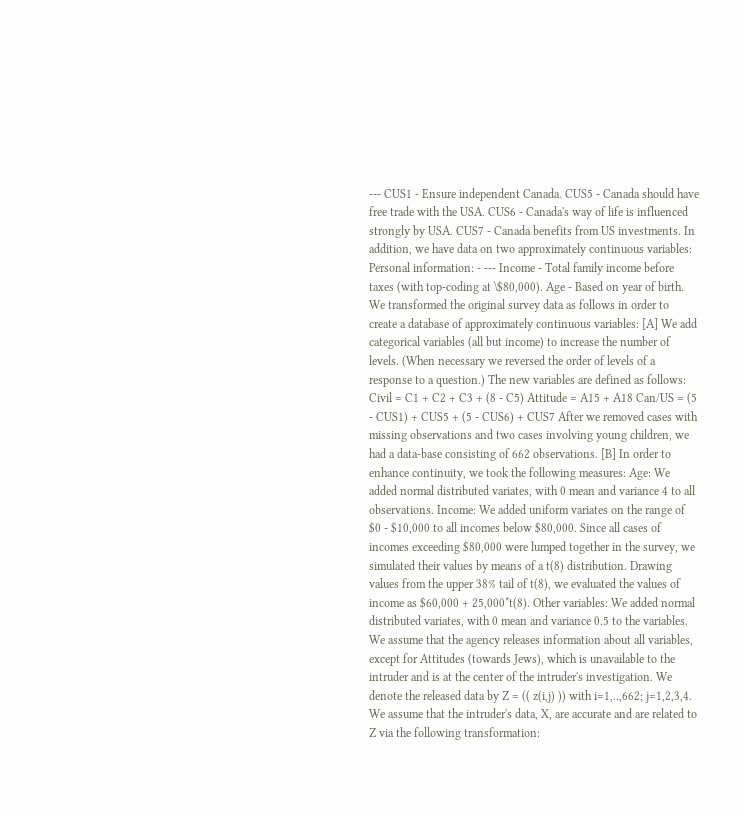--- CUS1 - Ensure independent Canada. CUS5 - Canada should have free trade with the USA. CUS6 - Canada's way of life is influenced strongly by USA. CUS7 - Canada benefits from US investments. In addition, we have data on two approximately continuous variables: Personal information: - --- Income - Total family income before taxes (with top-coding at \$80,000). Age - Based on year of birth. We transformed the original survey data as follows in order to create a database of approximately continuous variables: [A] We add categorical variables (all but income) to increase the number of levels. (When necessary we reversed the order of levels of a response to a question.) The new variables are defined as follows: Civil = C1 + C2 + C3 + (8 - C5) Attitude = A15 + A18 Can/US = (5 - CUS1) + CUS5 + (5 - CUS6) + CUS7 After we removed cases with missing observations and two cases involving young children, we had a data-base consisting of 662 observations. [B] In order to enhance continuity, we took the following measures: Age: We added normal distributed variates, with 0 mean and variance 4 to all observations. Income: We added uniform variates on the range of $0 - $10,000 to all incomes below $80,000. Since all cases of incomes exceeding $80,000 were lumped together in the survey, we simulated their values by means of a t(8) distribution. Drawing values from the upper 38% tail of t(8), we evaluated the values of income as $60,000 + 25,000*t(8). Other variables: We added normal distributed variates, with 0 mean and variance 0.5 to the variables. We assume that the agency releases information about all variables, except for Attitudes (towards Jews), which is unavailable to the intruder and is at the center of the intruder's investigation. We denote the released data by Z = (( z(i,j) )) with i=1,..,662; j=1,2,3,4. We assume that the intruder's data, X, are accurate and are related to Z via the following transformation: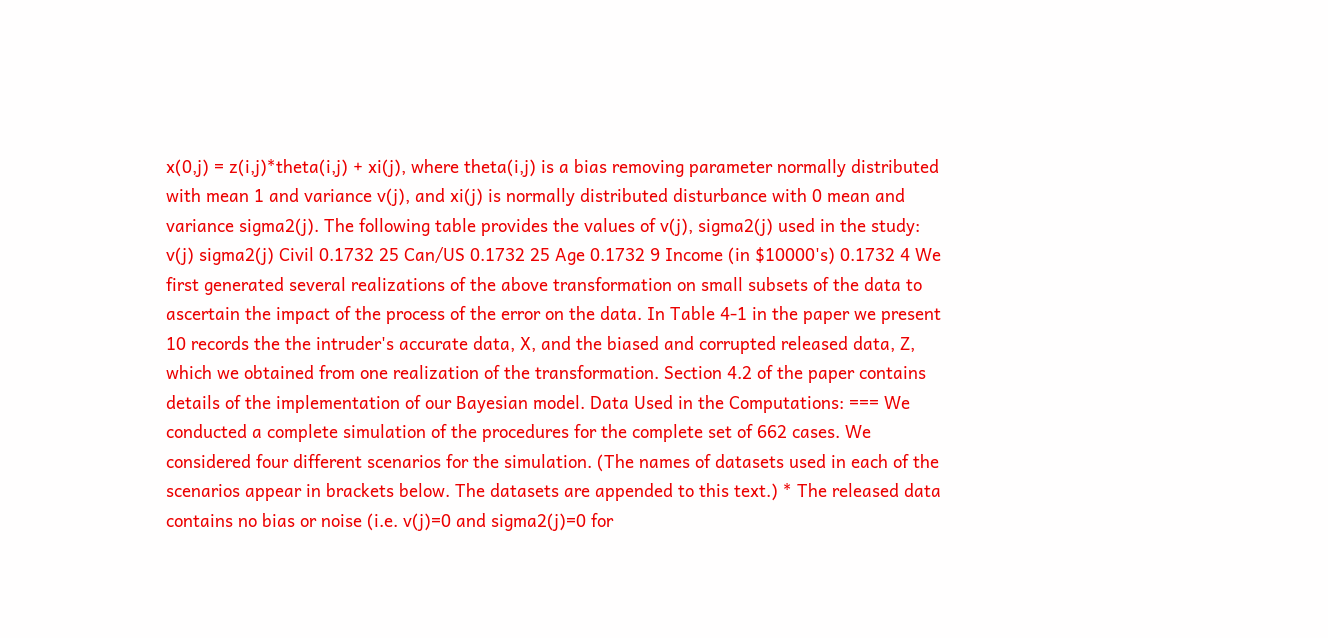x(0,j) = z(i,j)*theta(i,j) + xi(j), where theta(i,j) is a bias removing parameter normally distributed with mean 1 and variance v(j), and xi(j) is normally distributed disturbance with 0 mean and variance sigma2(j). The following table provides the values of v(j), sigma2(j) used in the study: v(j) sigma2(j) Civil 0.1732 25 Can/US 0.1732 25 Age 0.1732 9 Income (in $10000's) 0.1732 4 We first generated several realizations of the above transformation on small subsets of the data to ascertain the impact of the process of the error on the data. In Table 4-1 in the paper we present 10 records the the intruder's accurate data, X, and the biased and corrupted released data, Z, which we obtained from one realization of the transformation. Section 4.2 of the paper contains details of the implementation of our Bayesian model. Data Used in the Computations: === We conducted a complete simulation of the procedures for the complete set of 662 cases. We considered four different scenarios for the simulation. (The names of datasets used in each of the scenarios appear in brackets below. The datasets are appended to this text.) * The released data contains no bias or noise (i.e. v(j)=0 and sigma2(j)=0 for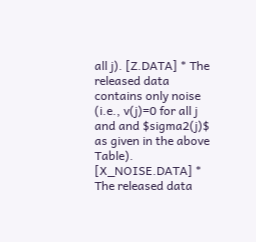all j). [Z.DATA] * The released data contains only noise (i.e., v(j)=0 for all j and and $sigma2(j)$ as given in the above Table). [X_NOISE.DATA] * The released data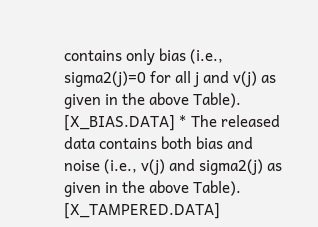contains only bias (i.e., sigma2(j)=0 for all j and v(j) as given in the above Table). [X_BIAS.DATA] * The released data contains both bias and noise (i.e., v(j) and sigma2(j) as given in the above Table). [X_TAMPERED.DATA]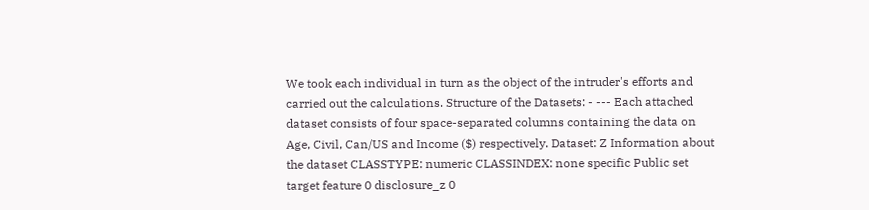We took each individual in turn as the object of the intruder's efforts and carried out the calculations. Structure of the Datasets: - --- Each attached dataset consists of four space-separated columns containing the data on Age, Civil, Can/US and Income ($) respectively. Dataset: Z Information about the dataset CLASSTYPE: numeric CLASSINDEX: none specific Public set target feature 0 disclosure_z 0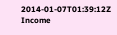2014-01-07T01:39:12Z Income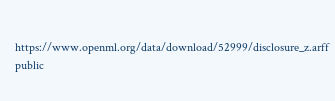https://www.openml.org/data/download/52999/disclosure_z.arff public